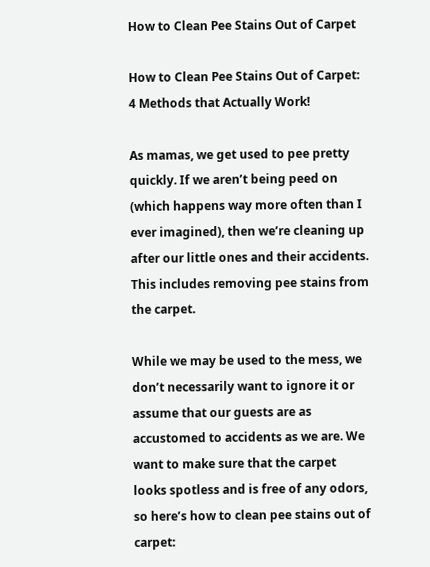How to Clean Pee Stains Out of Carpet

How to Clean Pee Stains Out of Carpet: 4 Methods that Actually Work!

As mamas, we get used to pee pretty quickly. If we aren’t being peed on (which happens way more often than I ever imagined), then we’re cleaning up after our little ones and their accidents. This includes removing pee stains from the carpet.

While we may be used to the mess, we don’t necessarily want to ignore it or assume that our guests are as accustomed to accidents as we are. We want to make sure that the carpet looks spotless and is free of any odors, so here’s how to clean pee stains out of carpet: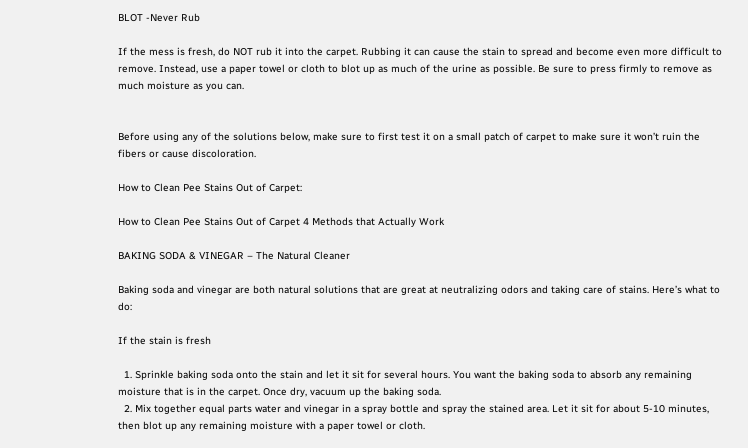BLOT -Never Rub

If the mess is fresh, do NOT rub it into the carpet. Rubbing it can cause the stain to spread and become even more difficult to remove. Instead, use a paper towel or cloth to blot up as much of the urine as possible. Be sure to press firmly to remove as much moisture as you can.


Before using any of the solutions below, make sure to first test it on a small patch of carpet to make sure it won’t ruin the fibers or cause discoloration.

How to Clean Pee Stains Out of Carpet:

How to Clean Pee Stains Out of Carpet 4 Methods that Actually Work

BAKING SODA & VINEGAR – The Natural Cleaner

Baking soda and vinegar are both natural solutions that are great at neutralizing odors and taking care of stains. Here’s what to do:

If the stain is fresh

  1. Sprinkle baking soda onto the stain and let it sit for several hours. You want the baking soda to absorb any remaining moisture that is in the carpet. Once dry, vacuum up the baking soda.
  2. Mix together equal parts water and vinegar in a spray bottle and spray the stained area. Let it sit for about 5-10 minutes, then blot up any remaining moisture with a paper towel or cloth.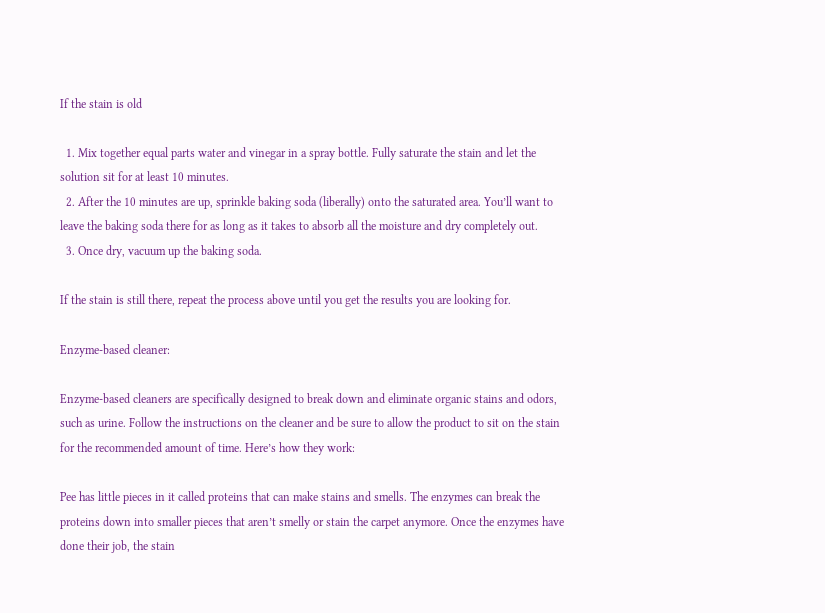If the stain is old

  1. Mix together equal parts water and vinegar in a spray bottle. Fully saturate the stain and let the solution sit for at least 10 minutes.
  2. After the 10 minutes are up, sprinkle baking soda (liberally) onto the saturated area. You’ll want to leave the baking soda there for as long as it takes to absorb all the moisture and dry completely out.
  3. Once dry, vacuum up the baking soda.

If the stain is still there, repeat the process above until you get the results you are looking for.

Enzyme-based cleaner:

Enzyme-based cleaners are specifically designed to break down and eliminate organic stains and odors, such as urine. Follow the instructions on the cleaner and be sure to allow the product to sit on the stain for the recommended amount of time. Here’s how they work:

Pee has little pieces in it called proteins that can make stains and smells. The enzymes can break the proteins down into smaller pieces that aren’t smelly or stain the carpet anymore. Once the enzymes have done their job, the stain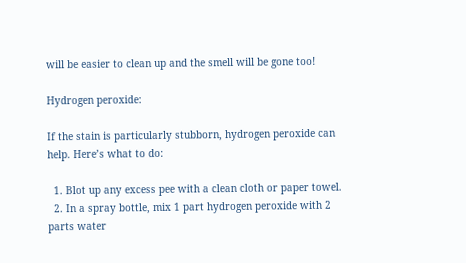will be easier to clean up and the smell will be gone too!

Hydrogen peroxide:

If the stain is particularly stubborn, hydrogen peroxide can help. Here’s what to do:

  1. Blot up any excess pee with a clean cloth or paper towel.
  2. In a spray bottle, mix 1 part hydrogen peroxide with 2 parts water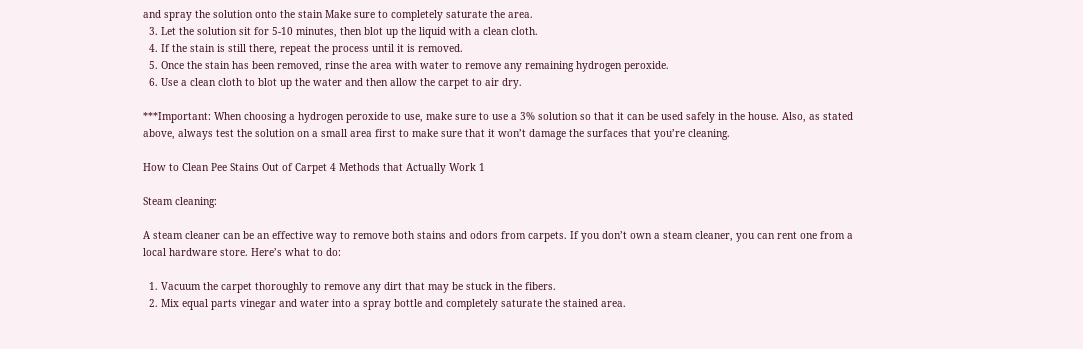and spray the solution onto the stain Make sure to completely saturate the area.
  3. Let the solution sit for 5-10 minutes, then blot up the liquid with a clean cloth.
  4. If the stain is still there, repeat the process until it is removed.
  5. Once the stain has been removed, rinse the area with water to remove any remaining hydrogen peroxide.
  6. Use a clean cloth to blot up the water and then allow the carpet to air dry.

***Important: When choosing a hydrogen peroxide to use, make sure to use a 3% solution so that it can be used safely in the house. Also, as stated above, always test the solution on a small area first to make sure that it won’t damage the surfaces that you’re cleaning.

How to Clean Pee Stains Out of Carpet 4 Methods that Actually Work 1

Steam cleaning:

A steam cleaner can be an effective way to remove both stains and odors from carpets. If you don’t own a steam cleaner, you can rent one from a local hardware store. Here’s what to do:

  1. Vacuum the carpet thoroughly to remove any dirt that may be stuck in the fibers.
  2. Mix equal parts vinegar and water into a spray bottle and completely saturate the stained area.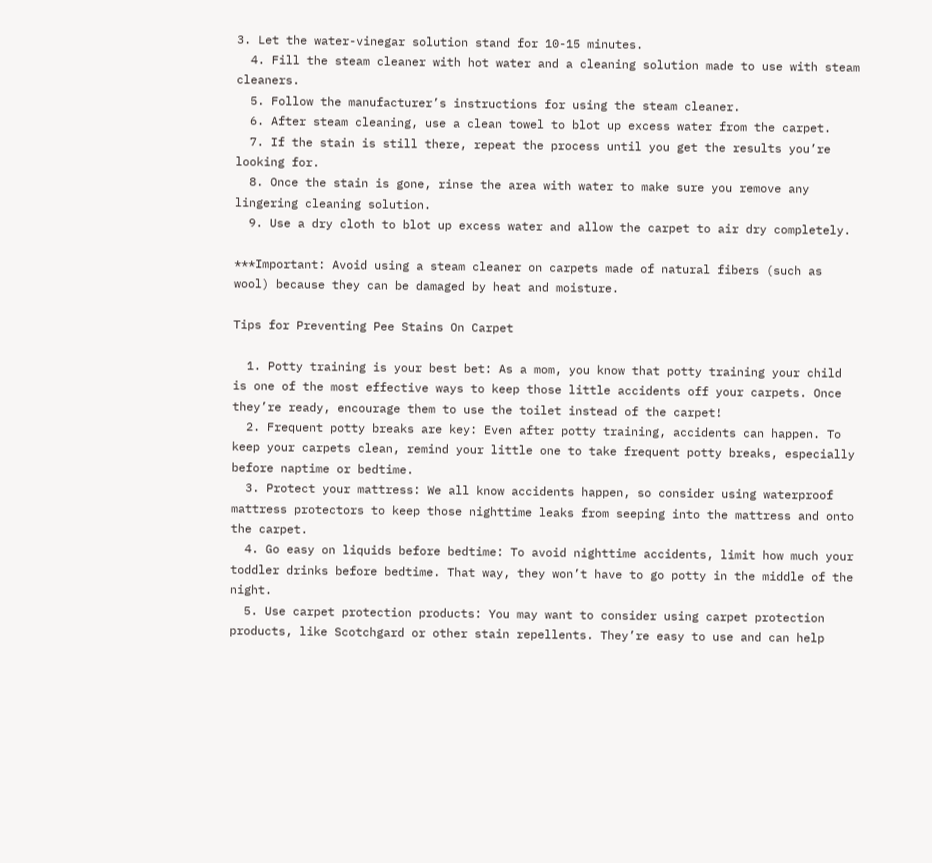3. Let the water-vinegar solution stand for 10-15 minutes.
  4. Fill the steam cleaner with hot water and a cleaning solution made to use with steam cleaners.
  5. Follow the manufacturer’s instructions for using the steam cleaner.
  6. After steam cleaning, use a clean towel to blot up excess water from the carpet.
  7. If the stain is still there, repeat the process until you get the results you’re looking for.
  8. Once the stain is gone, rinse the area with water to make sure you remove any lingering cleaning solution.
  9. Use a dry cloth to blot up excess water and allow the carpet to air dry completely.

***Important: Avoid using a steam cleaner on carpets made of natural fibers (such as wool) because they can be damaged by heat and moisture.

Tips for Preventing Pee Stains On Carpet

  1. Potty training is your best bet: As a mom, you know that potty training your child is one of the most effective ways to keep those little accidents off your carpets. Once they’re ready, encourage them to use the toilet instead of the carpet!
  2. Frequent potty breaks are key: Even after potty training, accidents can happen. To keep your carpets clean, remind your little one to take frequent potty breaks, especially before naptime or bedtime.
  3. Protect your mattress: We all know accidents happen, so consider using waterproof mattress protectors to keep those nighttime leaks from seeping into the mattress and onto the carpet.
  4. Go easy on liquids before bedtime: To avoid nighttime accidents, limit how much your toddler drinks before bedtime. That way, they won’t have to go potty in the middle of the night.
  5. Use carpet protection products: You may want to consider using carpet protection products, like Scotchgard or other stain repellents. They’re easy to use and can help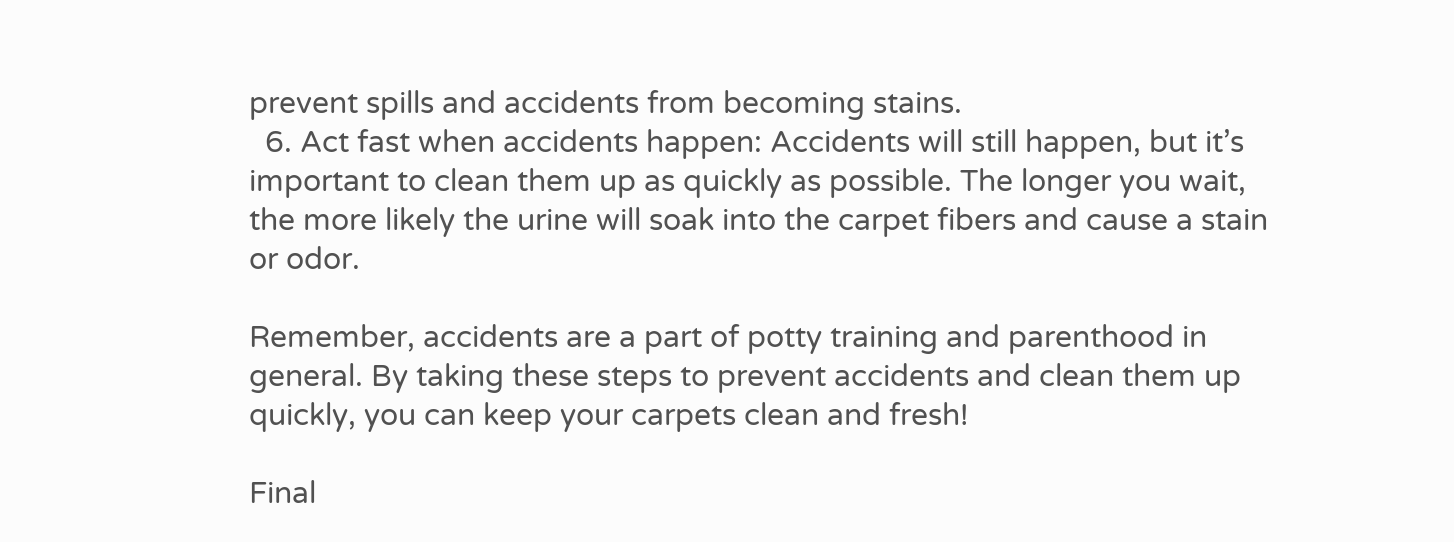prevent spills and accidents from becoming stains.
  6. Act fast when accidents happen: Accidents will still happen, but it’s important to clean them up as quickly as possible. The longer you wait, the more likely the urine will soak into the carpet fibers and cause a stain or odor.

Remember, accidents are a part of potty training and parenthood in general. By taking these steps to prevent accidents and clean them up quickly, you can keep your carpets clean and fresh!

Final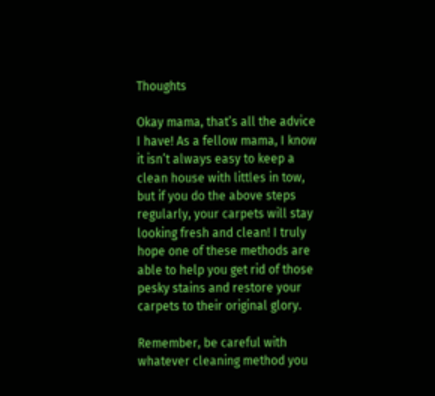Thoughts

Okay mama, that’s all the advice I have! As a fellow mama, I know it isn’t always easy to keep a clean house with littles in tow, but if you do the above steps regularly, your carpets will stay looking fresh and clean! I truly hope one of these methods are able to help you get rid of those pesky stains and restore your carpets to their original glory.

Remember, be careful with whatever cleaning method you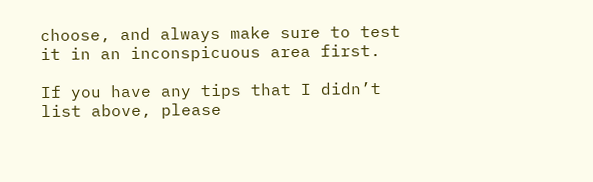choose, and always make sure to test it in an inconspicuous area first.

If you have any tips that I didn’t list above, please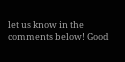let us know in the comments below! Good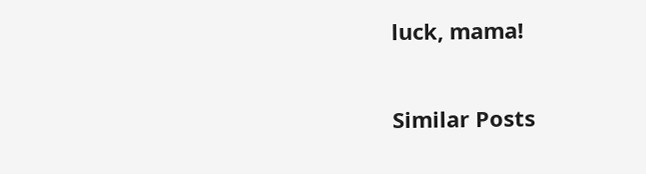luck, mama!

Similar Posts